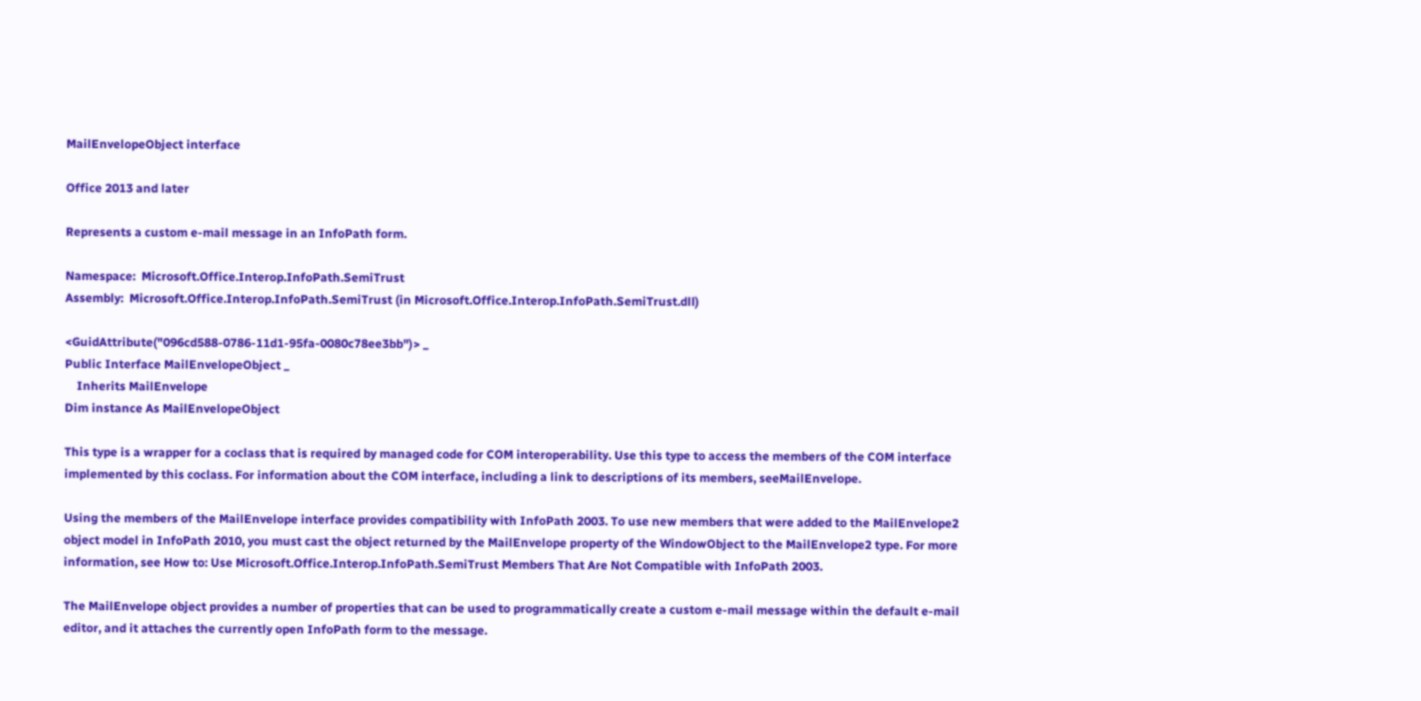MailEnvelopeObject interface

Office 2013 and later

Represents a custom e-mail message in an InfoPath form.

Namespace:  Microsoft.Office.Interop.InfoPath.SemiTrust
Assembly:  Microsoft.Office.Interop.InfoPath.SemiTrust (in Microsoft.Office.Interop.InfoPath.SemiTrust.dll)

<GuidAttribute("096cd588-0786-11d1-95fa-0080c78ee3bb")> _
Public Interface MailEnvelopeObject _
    Inherits MailEnvelope
Dim instance As MailEnvelopeObject

This type is a wrapper for a coclass that is required by managed code for COM interoperability. Use this type to access the members of the COM interface implemented by this coclass. For information about the COM interface, including a link to descriptions of its members, seeMailEnvelope.

Using the members of the MailEnvelope interface provides compatibility with InfoPath 2003. To use new members that were added to the MailEnvelope2 object model in InfoPath 2010, you must cast the object returned by the MailEnvelope property of the WindowObject to the MailEnvelope2 type. For more information, see How to: Use Microsoft.Office.Interop.InfoPath.SemiTrust Members That Are Not Compatible with InfoPath 2003.

The MailEnvelope object provides a number of properties that can be used to programmatically create a custom e-mail message within the default e-mail editor, and it attaches the currently open InfoPath form to the message.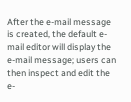After the e-mail message is created, the default e-mail editor will display the e-mail message; users can then inspect and edit the e-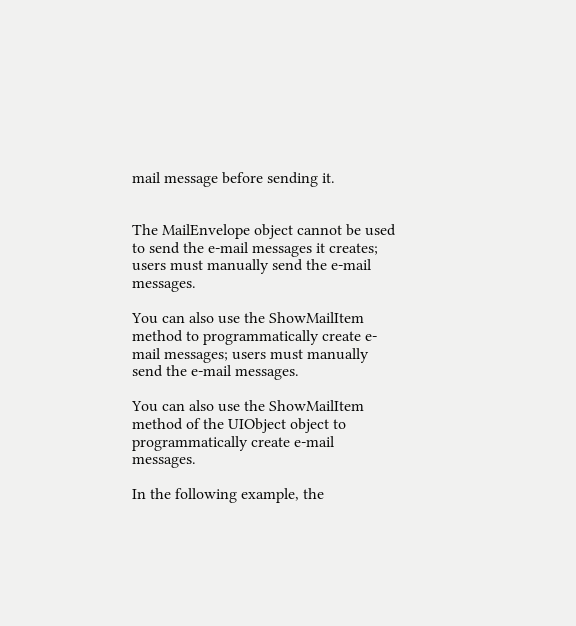mail message before sending it.


The MailEnvelope object cannot be used to send the e-mail messages it creates; users must manually send the e-mail messages.

You can also use the ShowMailItem method to programmatically create e-mail messages; users must manually send the e-mail messages.

You can also use the ShowMailItem method of the UIObject object to programmatically create e-mail messages.

In the following example, the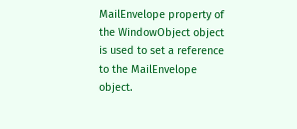MailEnvelope property of the WindowObject object is used to set a reference to the MailEnvelope object.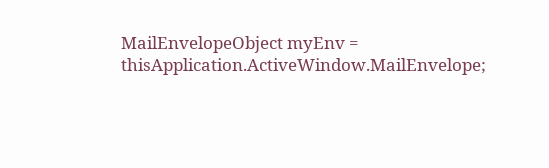MailEnvelopeObject myEnv = thisApplication.ActiveWindow.MailEnvelope;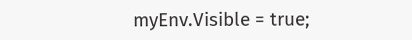myEnv.Visible = true;